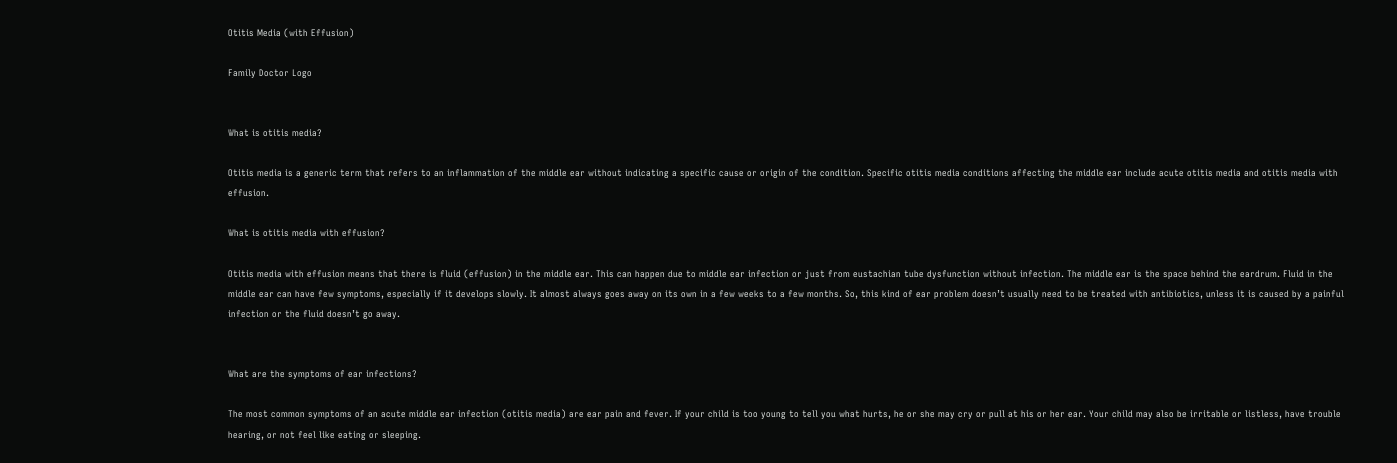Otitis Media (with Effusion)

Family Doctor Logo


What is otitis media?

Otitis media is a generic term that refers to an inflammation of the middle ear without indicating a specific cause or origin of the condition. Specific otitis media conditions affecting the middle ear include acute otitis media and otitis media with effusion.

What is otitis media with effusion?

Otitis media with effusion means that there is fluid (effusion) in the middle ear. This can happen due to middle ear infection or just from eustachian tube dysfunction without infection. The middle ear is the space behind the eardrum. Fluid in the middle ear can have few symptoms, especially if it develops slowly. It almost always goes away on its own in a few weeks to a few months. So, this kind of ear problem doesn’t usually need to be treated with antibiotics, unless it is caused by a painful infection or the fluid doesn’t go away.


What are the symptoms of ear infections?

The most common symptoms of an acute middle ear infection (otitis media) are ear pain and fever. If your child is too young to tell you what hurts, he or she may cry or pull at his or her ear. Your child may also be irritable or listless, have trouble hearing, or not feel like eating or sleeping.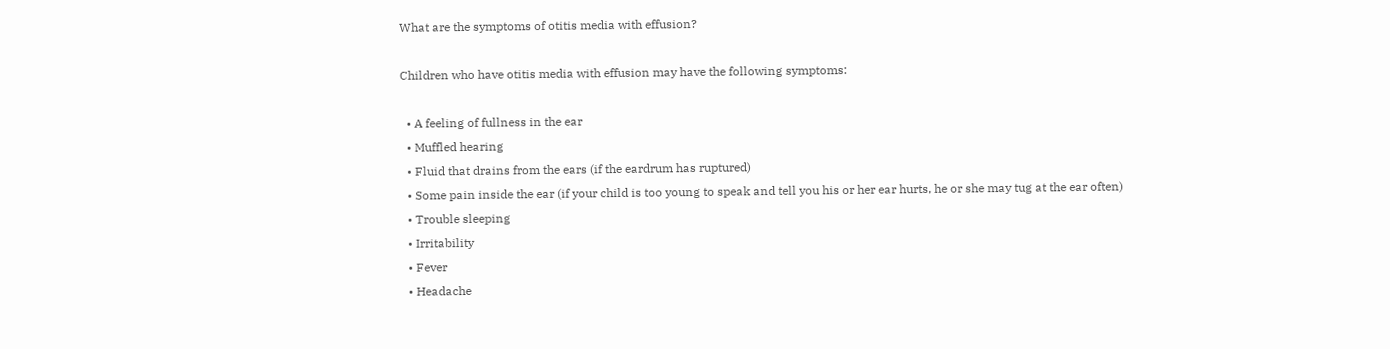What are the symptoms of otitis media with effusion?

Children who have otitis media with effusion may have the following symptoms:

  • A feeling of fullness in the ear
  • Muffled hearing
  • Fluid that drains from the ears (if the eardrum has ruptured)
  • Some pain inside the ear (if your child is too young to speak and tell you his or her ear hurts, he or she may tug at the ear often)
  • Trouble sleeping
  • Irritability
  • Fever
  • Headache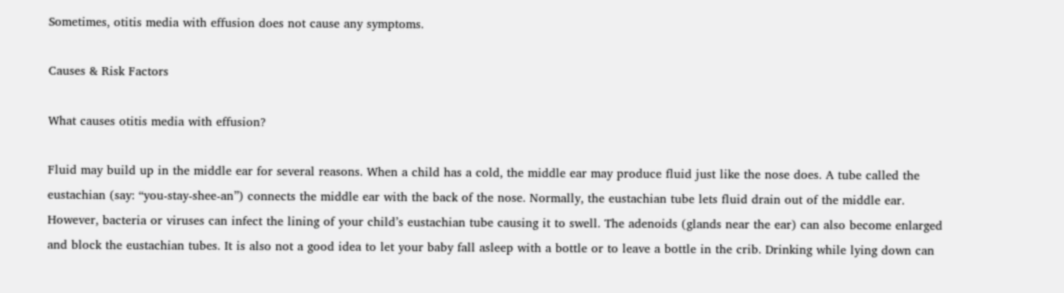Sometimes, otitis media with effusion does not cause any symptoms.

Causes & Risk Factors

What causes otitis media with effusion?

Fluid may build up in the middle ear for several reasons. When a child has a cold, the middle ear may produce fluid just like the nose does. A tube called the eustachian (say: “you-stay-shee-an”) connects the middle ear with the back of the nose. Normally, the eustachian tube lets fluid drain out of the middle ear. However, bacteria or viruses can infect the lining of your child’s eustachian tube causing it to swell. The adenoids (glands near the ear) can also become enlarged and block the eustachian tubes. It is also not a good idea to let your baby fall asleep with a bottle or to leave a bottle in the crib. Drinking while lying down can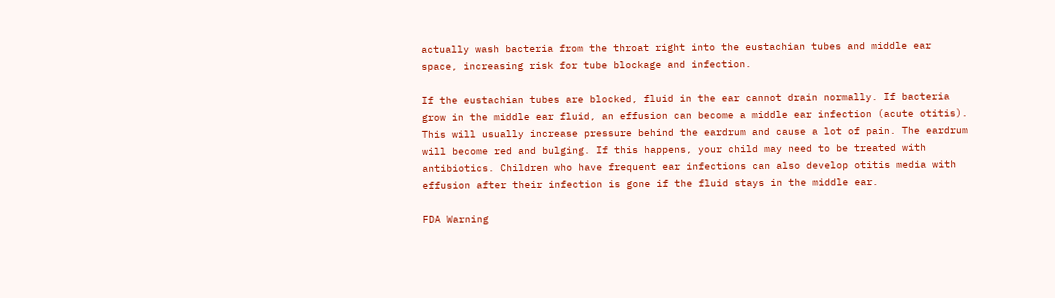actually wash bacteria from the throat right into the eustachian tubes and middle ear space, increasing risk for tube blockage and infection.

If the eustachian tubes are blocked, fluid in the ear cannot drain normally. If bacteria grow in the middle ear fluid, an effusion can become a middle ear infection (acute otitis). This will usually increase pressure behind the eardrum and cause a lot of pain. The eardrum will become red and bulging. If this happens, your child may need to be treated with antibiotics. Children who have frequent ear infections can also develop otitis media with effusion after their infection is gone if the fluid stays in the middle ear.

FDA Warning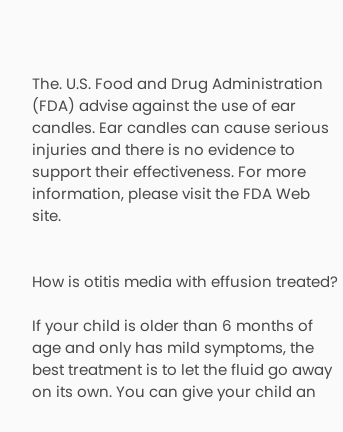The. U.S. Food and Drug Administration (FDA) advise against the use of ear candles. Ear candles can cause serious injuries and there is no evidence to support their effectiveness. For more information, please visit the FDA Web site.


How is otitis media with effusion treated?

If your child is older than 6 months of age and only has mild symptoms, the best treatment is to let the fluid go away on its own. You can give your child an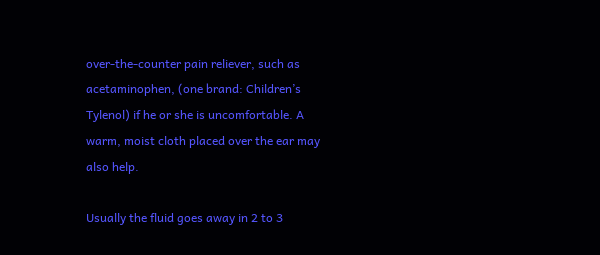over-the-counter pain reliever, such as acetaminophen, (one brand: Children’s Tylenol) if he or she is uncomfortable. A warm, moist cloth placed over the ear may also help.

Usually the fluid goes away in 2 to 3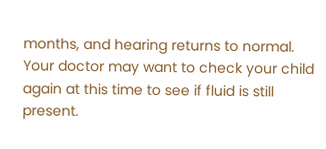months, and hearing returns to normal. Your doctor may want to check your child again at this time to see if fluid is still present.